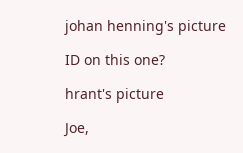johan henning's picture

ID on this one?

hrant's picture

Joe,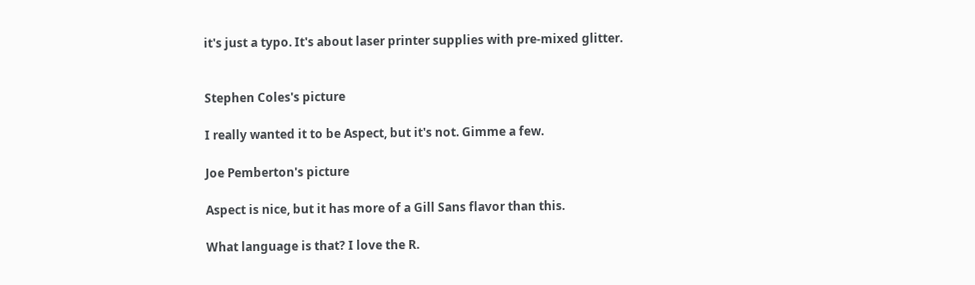it's just a typo. It's about laser printer supplies with pre-mixed glitter.


Stephen Coles's picture

I really wanted it to be Aspect, but it's not. Gimme a few.

Joe Pemberton's picture

Aspect is nice, but it has more of a Gill Sans flavor than this.

What language is that? I love the R.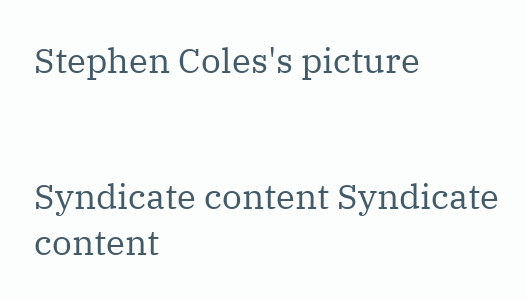Stephen Coles's picture


Syndicate content Syndicate content